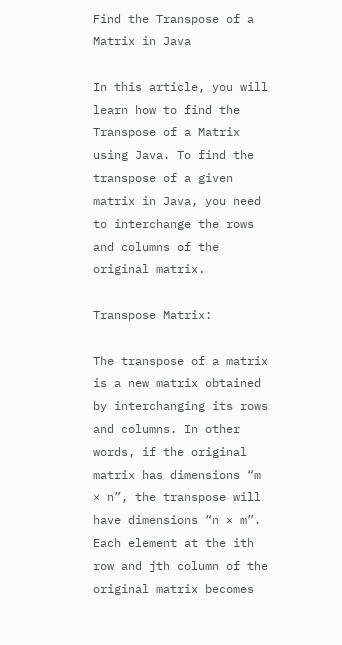Find the Transpose of a Matrix in Java

In this article, you will learn how to find the Transpose of a Matrix using Java. To find the transpose of a given matrix in Java, you need to interchange the rows and columns of the original matrix.

Transpose Matrix:

The transpose of a matrix is a new matrix obtained by interchanging its rows and columns. In other words, if the original matrix has dimensions “m × n”, the transpose will have dimensions “n × m”. Each element at the ith row and jth column of the original matrix becomes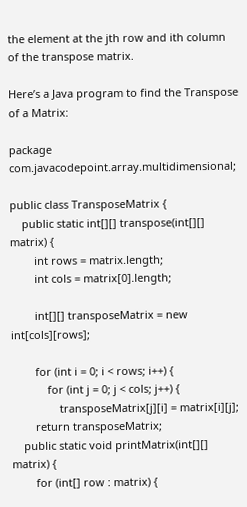the element at the jth row and ith column of the transpose matrix.

Here’s a Java program to find the Transpose of a Matrix:

package com.javacodepoint.array.multidimensional;

public class TransposeMatrix {
    public static int[][] transpose(int[][] matrix) {
        int rows = matrix.length;
        int cols = matrix[0].length;

        int[][] transposeMatrix = new int[cols][rows];

        for (int i = 0; i < rows; i++) {
            for (int j = 0; j < cols; j++) {
                transposeMatrix[j][i] = matrix[i][j];
        return transposeMatrix;
    public static void printMatrix(int[][] matrix) {
        for (int[] row : matrix) {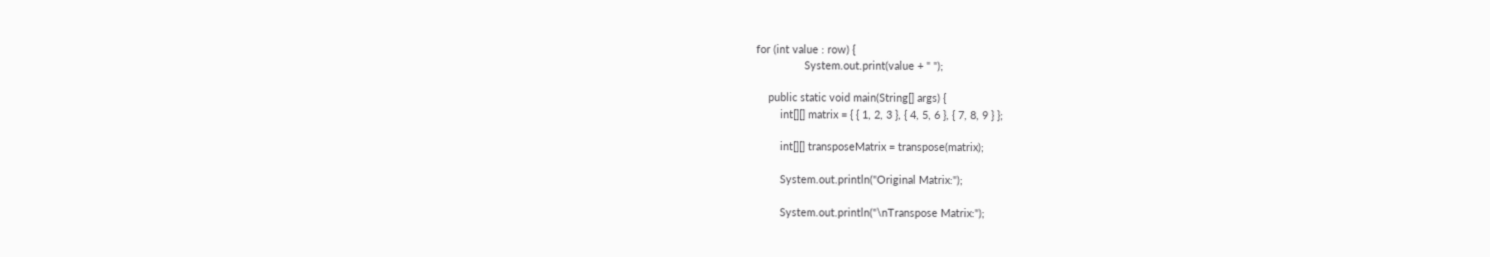for (int value : row) {
                System.out.print(value + " ");

    public static void main(String[] args) {
        int[][] matrix = { { 1, 2, 3 }, { 4, 5, 6 }, { 7, 8, 9 } };

        int[][] transposeMatrix = transpose(matrix);

        System.out.println("Original Matrix:");

        System.out.println("\nTranspose Matrix:");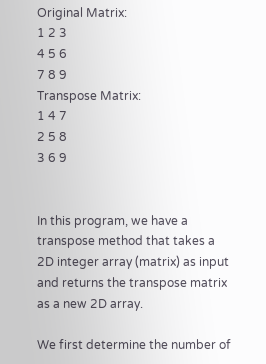Original Matrix:
1 2 3
4 5 6
7 8 9
Transpose Matrix:
1 4 7
2 5 8
3 6 9


In this program, we have a transpose method that takes a 2D integer array (matrix) as input and returns the transpose matrix as a new 2D array.

We first determine the number of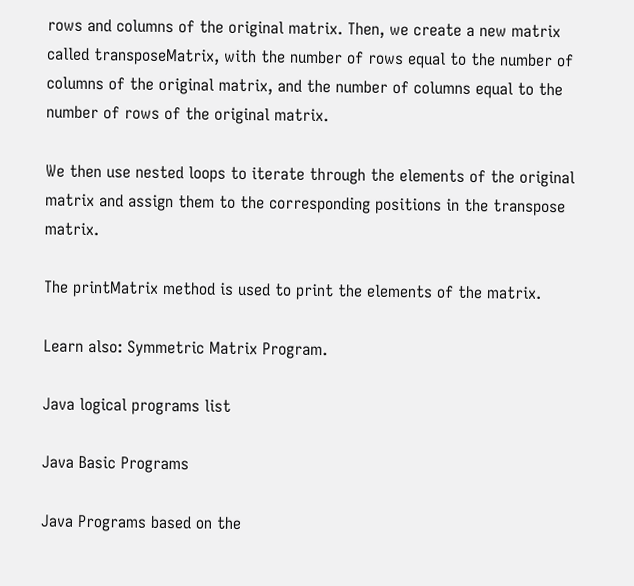rows and columns of the original matrix. Then, we create a new matrix called transposeMatrix, with the number of rows equal to the number of columns of the original matrix, and the number of columns equal to the number of rows of the original matrix.

We then use nested loops to iterate through the elements of the original matrix and assign them to the corresponding positions in the transpose matrix.

The printMatrix method is used to print the elements of the matrix.

Learn also: Symmetric Matrix Program.

Java logical programs list

Java Basic Programs

Java Programs based on the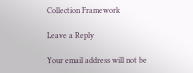Collection Framework

Leave a Reply

Your email address will not be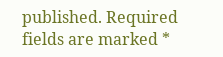published. Required fields are marked *